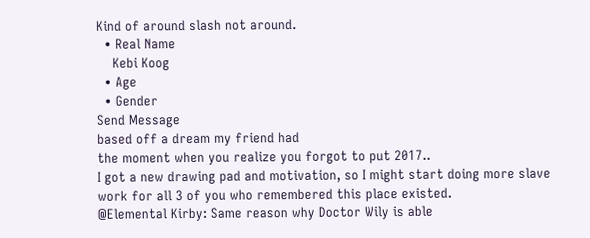Kind of around slash not around.
  • Real Name
    Kebi Koog
  • Age
  • Gender
Send Message
based off a dream my friend had
the moment when you realize you forgot to put 2017..
I got a new drawing pad and motivation, so I might start doing more slave work for all 3 of you who remembered this place existed.
@Elemental Kirby: Same reason why Doctor Wily is able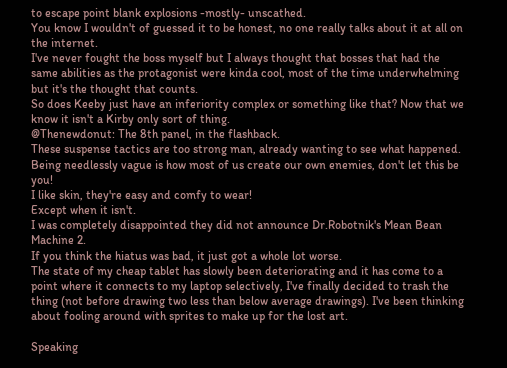to escape point blank explosions -mostly- unscathed.
You know I wouldn't of guessed it to be honest, no one really talks about it at all on the internet.
I've never fought the boss myself but I always thought that bosses that had the same abilities as the protagonist were kinda cool, most of the time underwhelming but it's the thought that counts.
So does Keeby just have an inferiority complex or something like that? Now that we know it isn't a Kirby only sort of thing.
@Thenewdonut: The 8th panel, in the flashback.
These suspense tactics are too strong man, already wanting to see what happened.
Being needlessly vague is how most of us create our own enemies, don't let this be you!
I like skin, they're easy and comfy to wear!
Except when it isn't.
I was completely disappointed they did not announce Dr.Robotnik's Mean Bean Machine 2.
If you think the hiatus was bad, it just got a whole lot worse.
The state of my cheap tablet has slowly been deteriorating and it has come to a point where it connects to my laptop selectively, I've finally decided to trash the thing (not before drawing two less than below average drawings). I've been thinking about fooling around with sprites to make up for the lost art.

Speaking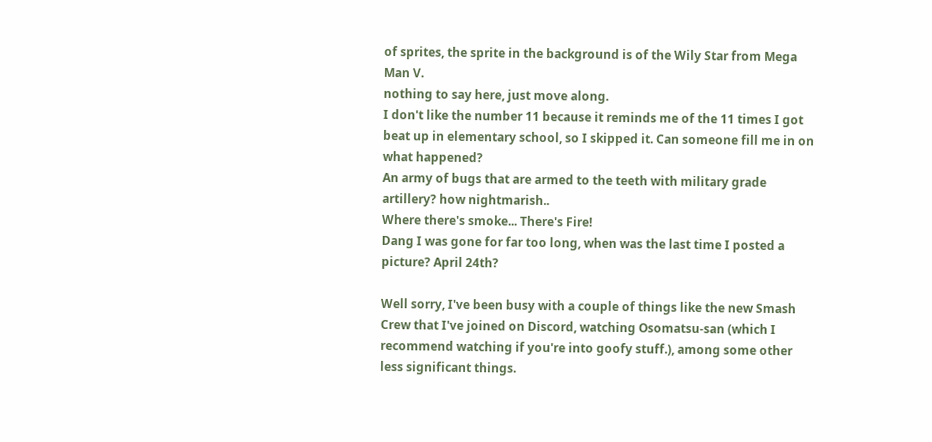of sprites, the sprite in the background is of the Wily Star from Mega Man V.
nothing to say here, just move along.
I don't like the number 11 because it reminds me of the 11 times I got beat up in elementary school, so I skipped it. Can someone fill me in on what happened?
An army of bugs that are armed to the teeth with military grade artillery? how nightmarish..
Where there's smoke... There's Fire!
Dang I was gone for far too long, when was the last time I posted a picture? April 24th?

Well sorry, I've been busy with a couple of things like the new Smash Crew that I've joined on Discord, watching Osomatsu-san (which I recommend watching if you're into goofy stuff.), among some other less significant things.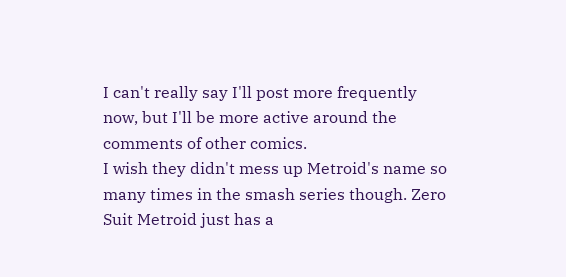I can't really say I'll post more frequently now, but I'll be more active around the comments of other comics.
I wish they didn't mess up Metroid's name so many times in the smash series though. Zero Suit Metroid just has a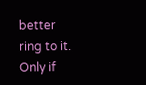better ring to it.
Only if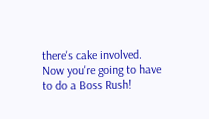there's cake involved.
Now you're going to have to do a Boss Rush!